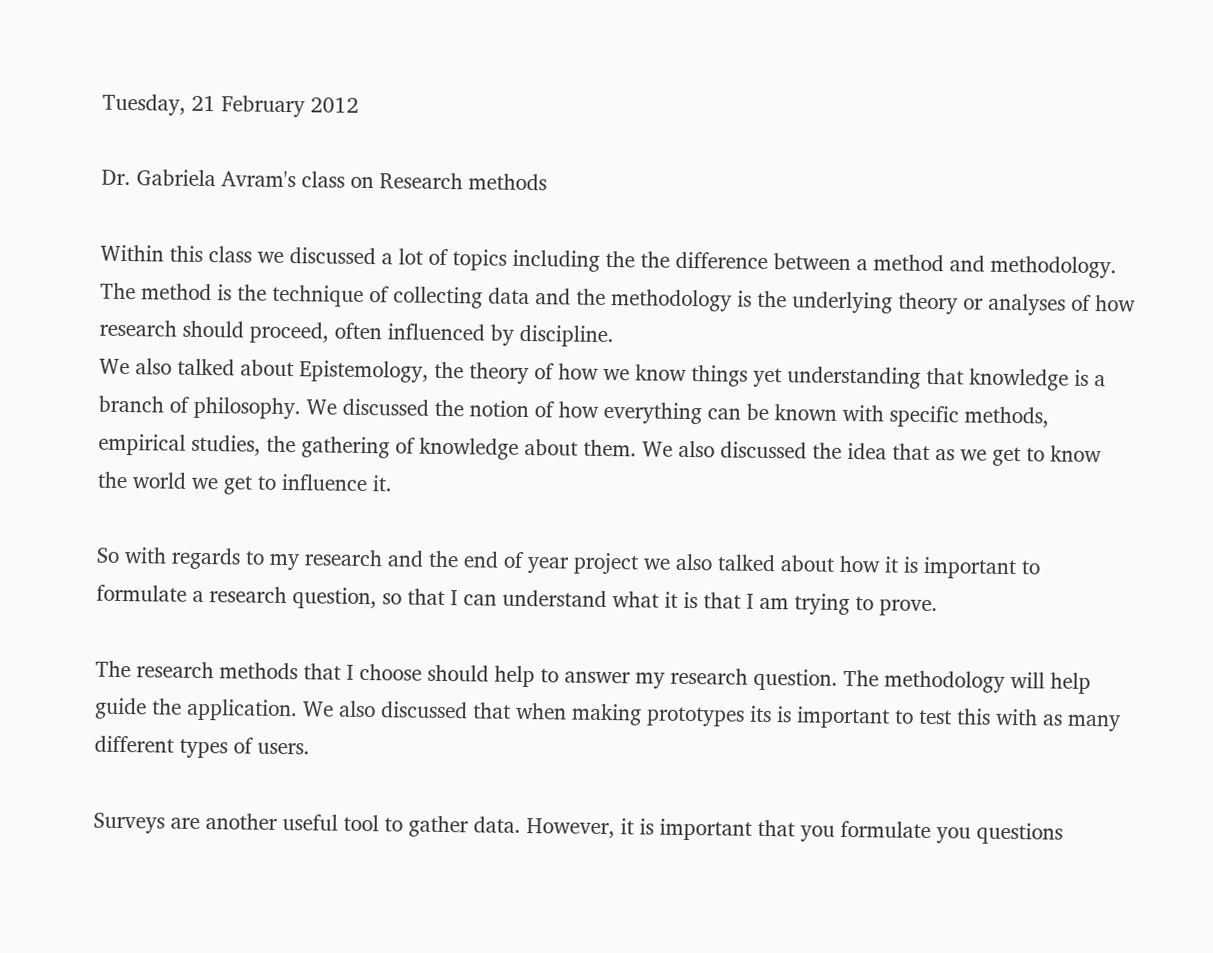Tuesday, 21 February 2012

Dr. Gabriela Avram's class on Research methods

Within this class we discussed a lot of topics including the the difference between a method and methodology. The method is the technique of collecting data and the methodology is the underlying theory or analyses of how research should proceed, often influenced by discipline.
We also talked about Epistemology, the theory of how we know things yet understanding that knowledge is a branch of philosophy. We discussed the notion of how everything can be known with specific methods, empirical studies, the gathering of knowledge about them. We also discussed the idea that as we get to know the world we get to influence it.

So with regards to my research and the end of year project we also talked about how it is important to formulate a research question, so that I can understand what it is that I am trying to prove.

The research methods that I choose should help to answer my research question. The methodology will help guide the application. We also discussed that when making prototypes its is important to test this with as many different types of users.

Surveys are another useful tool to gather data. However, it is important that you formulate you questions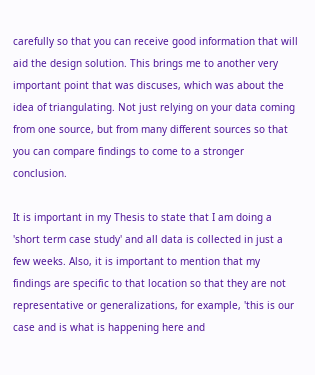carefully so that you can receive good information that will aid the design solution. This brings me to another very important point that was discuses, which was about the idea of triangulating. Not just relying on your data coming from one source, but from many different sources so that you can compare findings to come to a stronger conclusion.

It is important in my Thesis to state that I am doing a 'short term case study' and all data is collected in just a few weeks. Also, it is important to mention that my findings are specific to that location so that they are not representative or generalizations, for example, 'this is our case and is what is happening here and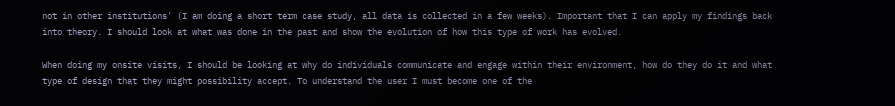not in other institutions' (I am doing a short term case study, all data is collected in a few weeks). Important that I can apply my findings back into theory. I should look at what was done in the past and show the evolution of how this type of work has evolved.

When doing my onsite visits, I should be looking at why do individuals communicate and engage within their environment, how do they do it and what type of design that they might possibility accept. To understand the user I must become one of the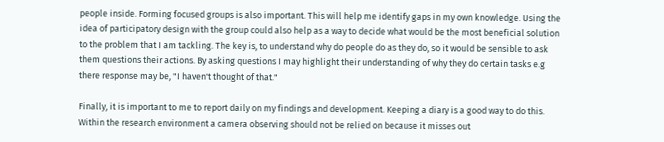people inside. Forming focused groups is also important. This will help me identify gaps in my own knowledge. Using the idea of participatory design with the group could also help as a way to decide what would be the most beneficial solution to the problem that I am tackling. The key is, to understand why do people do as they do, so it would be sensible to ask them questions their actions. By asking questions I may highlight their understanding of why they do certain tasks e.g there response may be, "I haven't thought of that."

Finally, it is important to me to report daily on my findings and development. Keeping a diary is a good way to do this. Within the research environment a camera observing should not be relied on because it misses out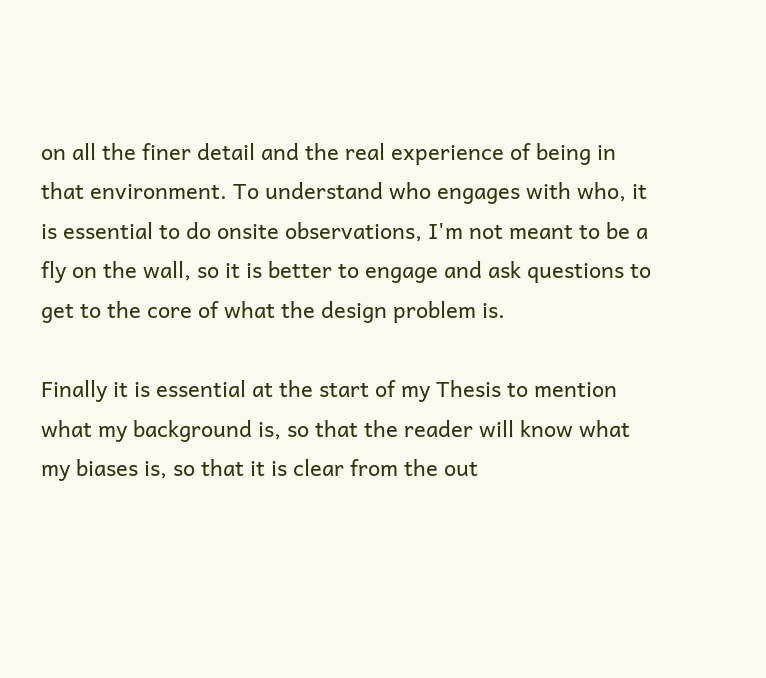on all the finer detail and the real experience of being in that environment. To understand who engages with who, it is essential to do onsite observations, I'm not meant to be a fly on the wall, so it is better to engage and ask questions to get to the core of what the design problem is.

Finally it is essential at the start of my Thesis to mention what my background is, so that the reader will know what my biases is, so that it is clear from the out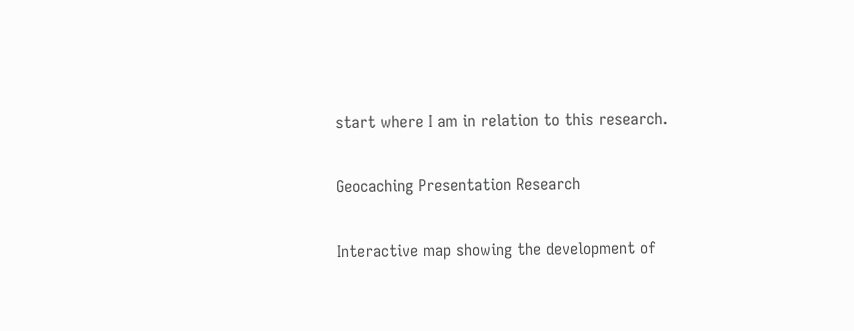start where I am in relation to this research.

Geocaching Presentation Research

Interactive map showing the development of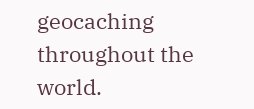geocaching throughout the world.